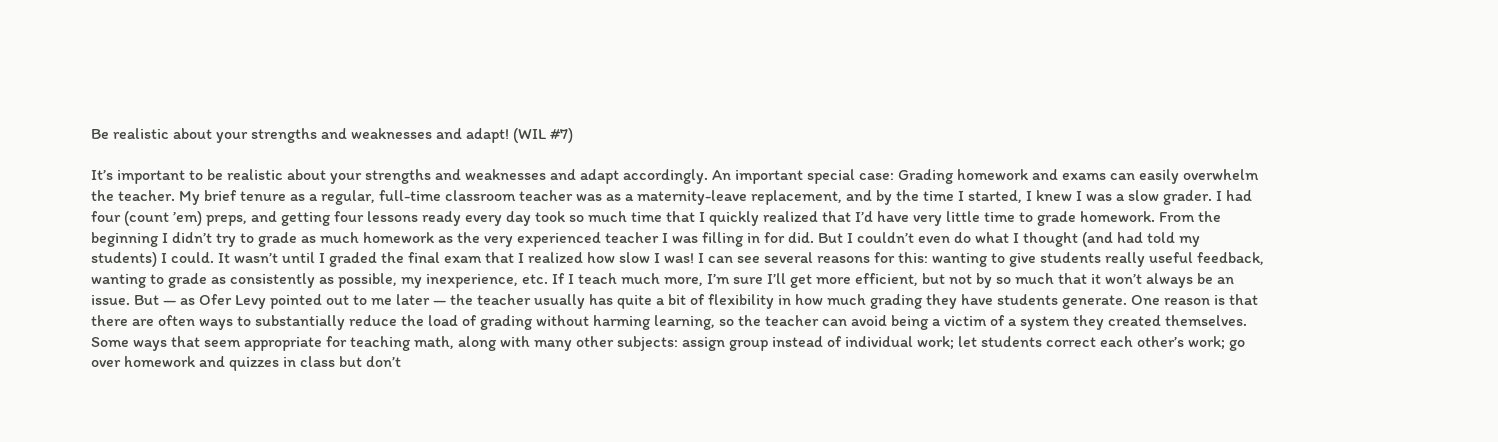Be realistic about your strengths and weaknesses and adapt! (WIL #7)

It’s important to be realistic about your strengths and weaknesses and adapt accordingly. An important special case: Grading homework and exams can easily overwhelm the teacher. My brief tenure as a regular, full-time classroom teacher was as a maternity-leave replacement, and by the time I started, I knew I was a slow grader. I had four (count ’em) preps, and getting four lessons ready every day took so much time that I quickly realized that I’d have very little time to grade homework. From the beginning I didn’t try to grade as much homework as the very experienced teacher I was filling in for did. But I couldn’t even do what I thought (and had told my students) I could. It wasn’t until I graded the final exam that I realized how slow I was! I can see several reasons for this: wanting to give students really useful feedback, wanting to grade as consistently as possible, my inexperience, etc. If I teach much more, I’m sure I’ll get more efficient, but not by so much that it won’t always be an issue. But — as Ofer Levy pointed out to me later — the teacher usually has quite a bit of flexibility in how much grading they have students generate. One reason is that there are often ways to substantially reduce the load of grading without harming learning, so the teacher can avoid being a victim of a system they created themselves. Some ways that seem appropriate for teaching math, along with many other subjects: assign group instead of individual work; let students correct each other’s work; go over homework and quizzes in class but don’t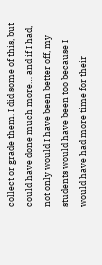collect or grade them. I did some of this, but could have done much more… and if I had, not only would I have been better off, my students would have been too because I would have had more time for their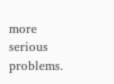more serious problems.